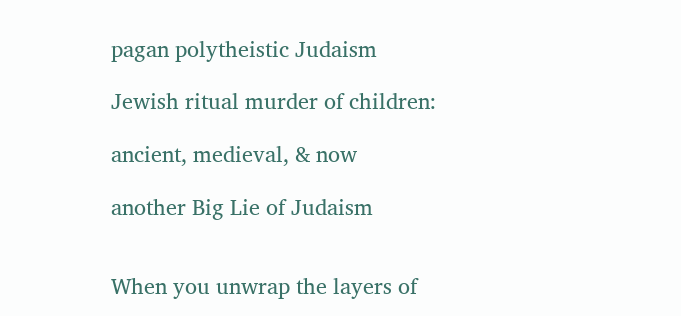pagan polytheistic Judaism

Jewish ritual murder of children:

ancient, medieval, & now

another Big Lie of Judaism


When you unwrap the layers of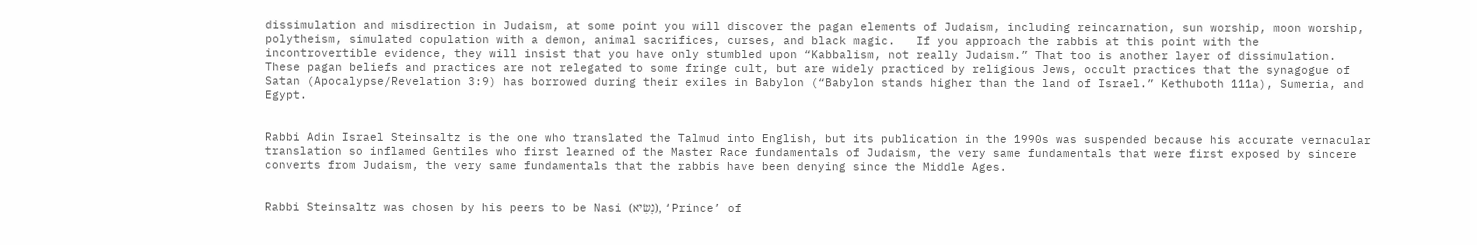dissimulation and misdirection in Judaism, at some point you will discover the pagan elements of Judaism, including reincarnation, sun worship, moon worship, polytheism, simulated copulation with a demon, animal sacrifices, curses, and black magic.   If you approach the rabbis at this point with the incontrovertible evidence, they will insist that you have only stumbled upon “Kabbalism, not really Judaism.” That too is another layer of dissimulation. These pagan beliefs and practices are not relegated to some fringe cult, but are widely practiced by religious Jews, occult practices that the synagogue of Satan (Apocalypse/Revelation 3:9) has borrowed during their exiles in Babylon (“Babylon stands higher than the land of Israel.” Kethuboth 111a), Sumeria, and Egypt.


Rabbi Adin Israel Steinsaltz is the one who translated the Talmud into English, but its publication in the 1990s was suspended because his accurate vernacular translation so inflamed Gentiles who first learned of the Master Race fundamentals of Judaism, the very same fundamentals that were first exposed by sincere converts from Judaism, the very same fundamentals that the rabbis have been denying since the Middle Ages.


Rabbi Steinsaltz was chosen by his peers to be Nasi (נָשִׂיא), ‘Prince’ of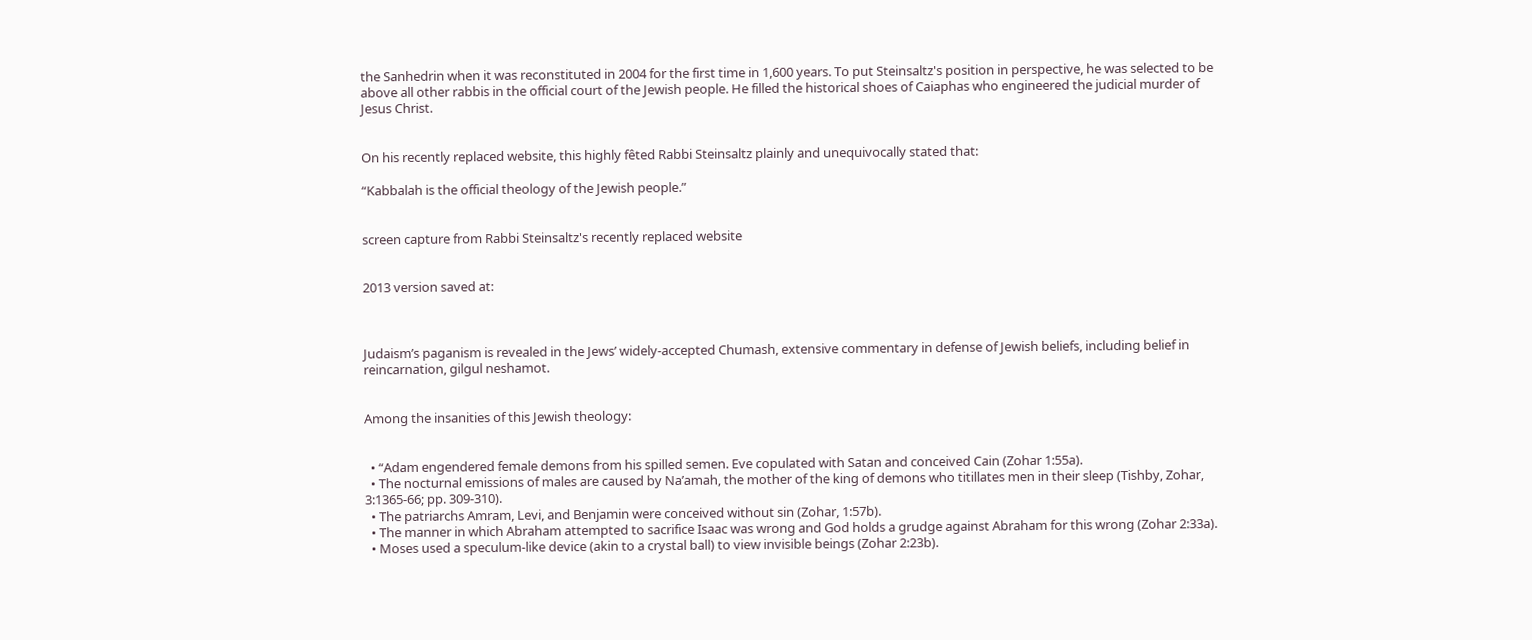the Sanhedrin when it was reconstituted in 2004 for the first time in 1,600 years. To put Steinsaltz's position in perspective, he was selected to be above all other rabbis in the official court of the Jewish people. He filled the historical shoes of Caiaphas who engineered the judicial murder of Jesus Christ.


On his recently replaced website, this highly fêted Rabbi Steinsaltz plainly and unequivocally stated that:

“Kabbalah is the official theology of the Jewish people.”


screen capture from Rabbi Steinsaltz's recently replaced website


2013 version saved at:



Judaism’s paganism is revealed in the Jews’ widely-accepted Chumash, extensive commentary in defense of Jewish beliefs, including belief in reincarnation, gilgul neshamot.


Among the insanities of this Jewish theology:


  • “Adam engendered female demons from his spilled semen. Eve copulated with Satan and conceived Cain (Zohar 1:55a).
  • The nocturnal emissions of males are caused by Na’amah, the mother of the king of demons who titillates men in their sleep (Tishby, Zohar, 3:1365-66; pp. 309-310).
  • The patriarchs Amram, Levi, and Benjamin were conceived without sin (Zohar, 1:57b).
  • The manner in which Abraham attempted to sacrifice Isaac was wrong and God holds a grudge against Abraham for this wrong (Zohar 2:33a).
  • Moses used a speculum-like device (akin to a crystal ball) to view invisible beings (Zohar 2:23b).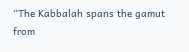“The Kabbalah spans the gamut from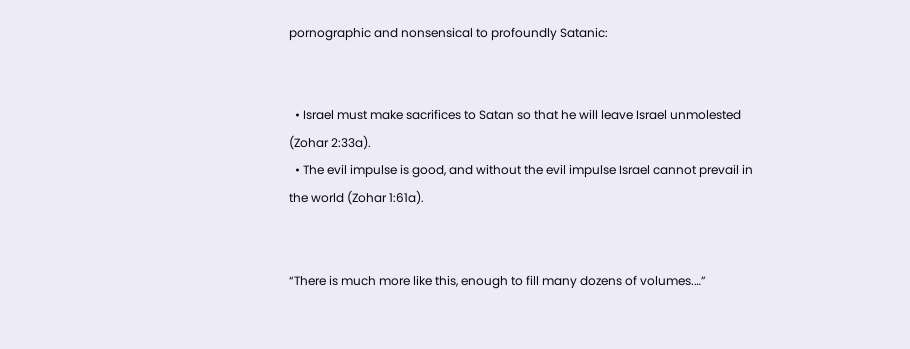pornographic and nonsensical to profoundly Satanic:


  • Israel must make sacrifices to Satan so that he will leave Israel unmolested (Zohar 2:33a).
  • The evil impulse is good, and without the evil impulse Israel cannot prevail in the world (Zohar 1:61a).


“There is much more like this, enough to fill many dozens of volumes.…”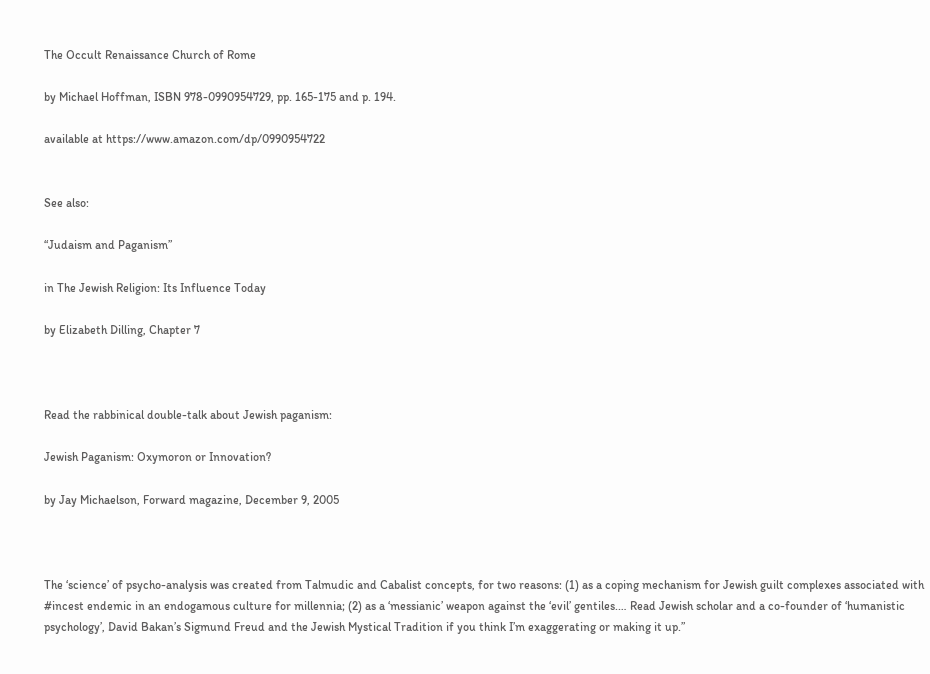The Occult Renaissance Church of Rome

by Michael Hoffman, ISBN 978-0990954729, pp. 165-175 and p. 194.

available at https://www.amazon.com/dp/0990954722


See also:

“Judaism and Paganism”

in The Jewish Religion: Its Influence Today

by Elizabeth Dilling, Chapter 7



Read the rabbinical double-talk about Jewish paganism:

Jewish Paganism: Oxymoron or Innovation?

by Jay Michaelson, Forward magazine, December 9, 2005



The ‘science’ of psycho-analysis was created from Talmudic and Cabalist concepts, for two reasons: (1) as a coping mechanism for Jewish guilt complexes associated with #incest endemic in an endogamous culture for millennia; (2) as a ‘messianic’ weapon against the ‘evil’ gentiles.… Read Jewish scholar and a co-founder of ‘humanistic psychology’, David Bakan’s Sigmund Freud and the Jewish Mystical Tradition if you think I’m exaggerating or making it up.”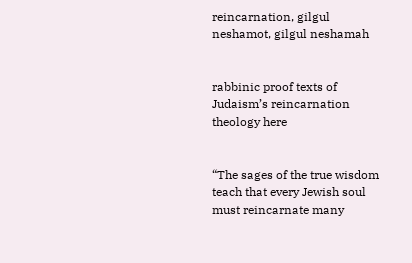reincarnation, gilgul neshamot, gilgul neshamah


rabbinic proof texts of Judaism’s reincarnation theology here


“The sages of the true wisdom teach that every Jewish soul must reincarnate many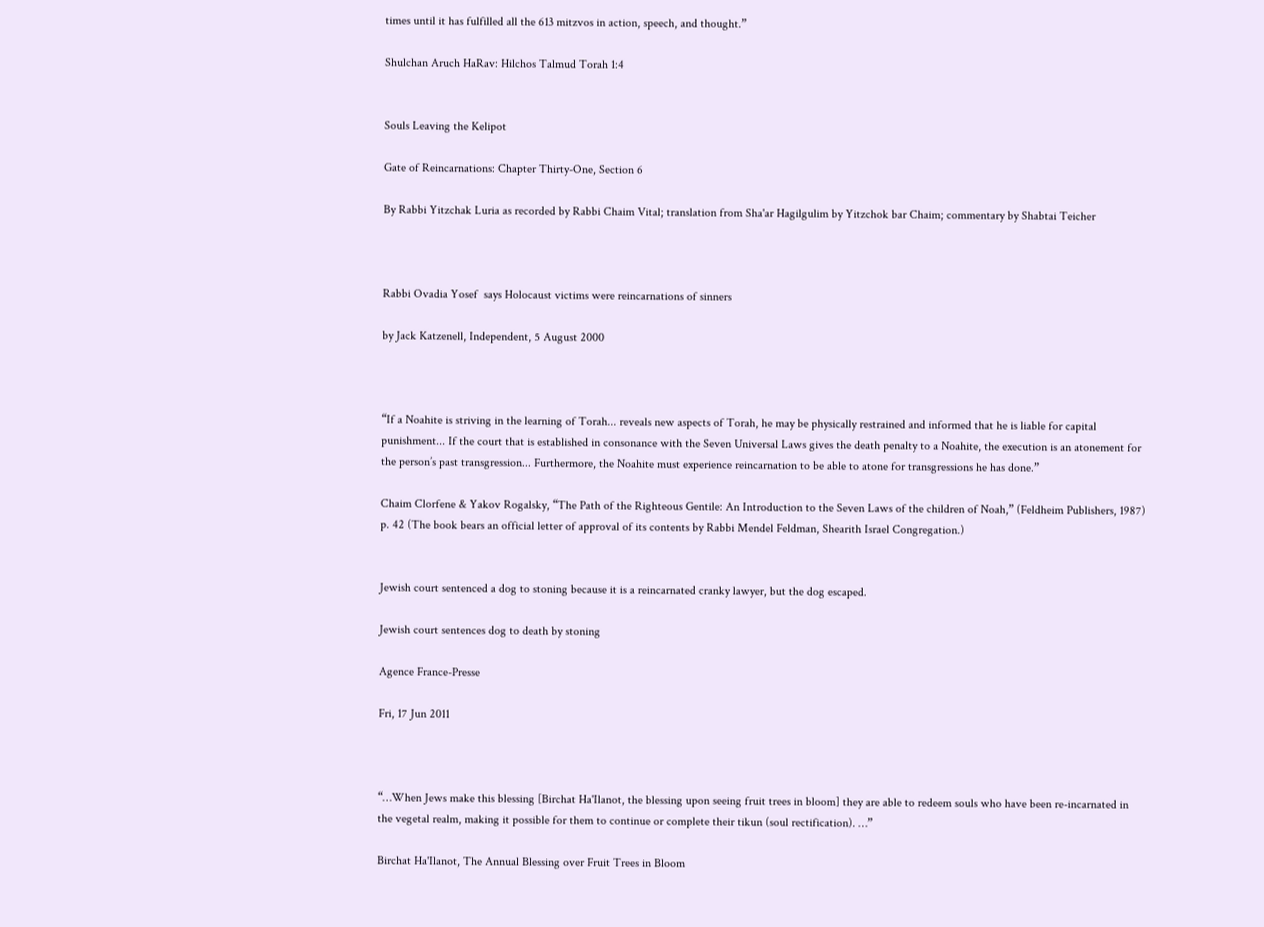times until it has fulfilled all the 613 mitzvos in action, speech, and thought.”

Shulchan Aruch HaRav: Hilchos Talmud Torah 1:4


Souls Leaving the Kelipot

Gate of Reincarnations: Chapter Thirty-One, Section 6

By Rabbi Yitzchak Luria as recorded by Rabbi Chaim Vital; translation from Sha'ar Hagilgulim by Yitzchok bar Chaim; commentary by Shabtai Teicher



Rabbi Ovadia Yosef  says Holocaust victims were reincarnations of sinners

by Jack Katzenell, Independent, 5 August 2000



“If a Noahite is striving in the learning of Torah... reveals new aspects of Torah, he may be physically restrained and informed that he is liable for capital punishment... If the court that is established in consonance with the Seven Universal Laws gives the death penalty to a Noahite, the execution is an atonement for the person’s past transgression... Furthermore, the Noahite must experience reincarnation to be able to atone for transgressions he has done.”

Chaim Clorfene & Yakov Rogalsky, “The Path of the Righteous Gentile: An Introduction to the Seven Laws of the children of Noah,” (Feldheim Publishers, 1987) p. 42 (The book bears an official letter of approval of its contents by Rabbi Mendel Feldman, Shearith Israel Congregation.)


Jewish court sentenced a dog to stoning because it is a reincarnated cranky lawyer, but the dog escaped.

Jewish court sentences dog to death by stoning

Agence France-Presse

Fri, 17 Jun 2011



“…When Jews make this blessing [Birchat Ha'Ilanot, the blessing upon seeing fruit trees in bloom] they are able to redeem souls who have been re-incarnated in the vegetal realm, making it possible for them to continue or complete their tikun (soul rectification). …”

Birchat Ha'Ilanot, The Annual Blessing over Fruit Trees in Bloom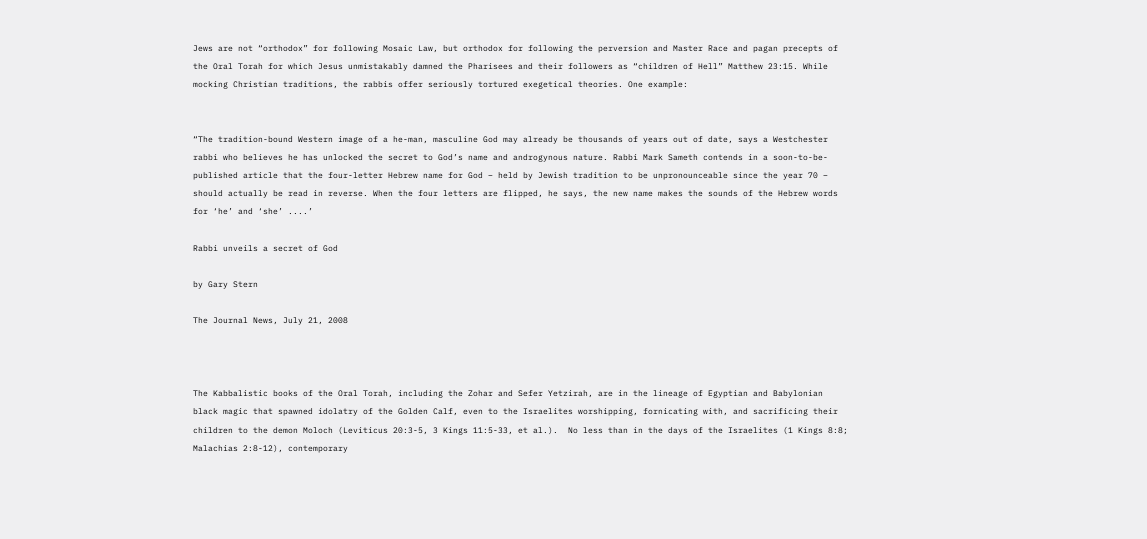Jews are not “orthodox” for following Mosaic Law, but orthodox for following the perversion and Master Race and pagan precepts of the Oral Torah for which Jesus unmistakably damned the Pharisees and their followers as “children of Hell” Matthew 23:15. While mocking Christian traditions, the rabbis offer seriously tortured exegetical theories. One example:


“The tradition-bound Western image of a he-man, masculine God may already be thousands of years out of date, says a Westchester rabbi who believes he has unlocked the secret to God’s name and androgynous nature. Rabbi Mark Sameth contends in a soon-to-be-published article that the four-letter Hebrew name for God – held by Jewish tradition to be unpronounceable since the year 70 – should actually be read in reverse. When the four letters are flipped, he says, the new name makes the sounds of the Hebrew words for ‘he’ and ‘she’ ....’

Rabbi unveils a secret of God

by Gary Stern

The Journal News, July 21, 2008



The Kabbalistic books of the Oral Torah, including the Zohar and Sefer Yetzirah, are in the lineage of Egyptian and Babylonian black magic that spawned idolatry of the Golden Calf, even to the Israelites worshipping, fornicating with, and sacrificing their children to the demon Moloch (Leviticus 20:3-5, 3 Kings 11:5-33, et al.).  No less than in the days of the Israelites (1 Kings 8:8; Malachias 2:8-12), contemporary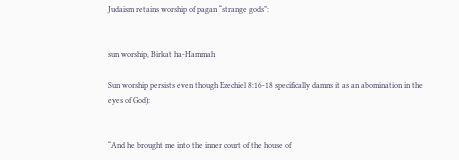Judaism retains worship of pagan “strange gods”:


sun worship, Birkat ha-Hammah

Sun worship persists even though Ezechiel 8:16-18 specifically damns it as an abomination in the eyes of God):


“And he brought me into the inner court of the house of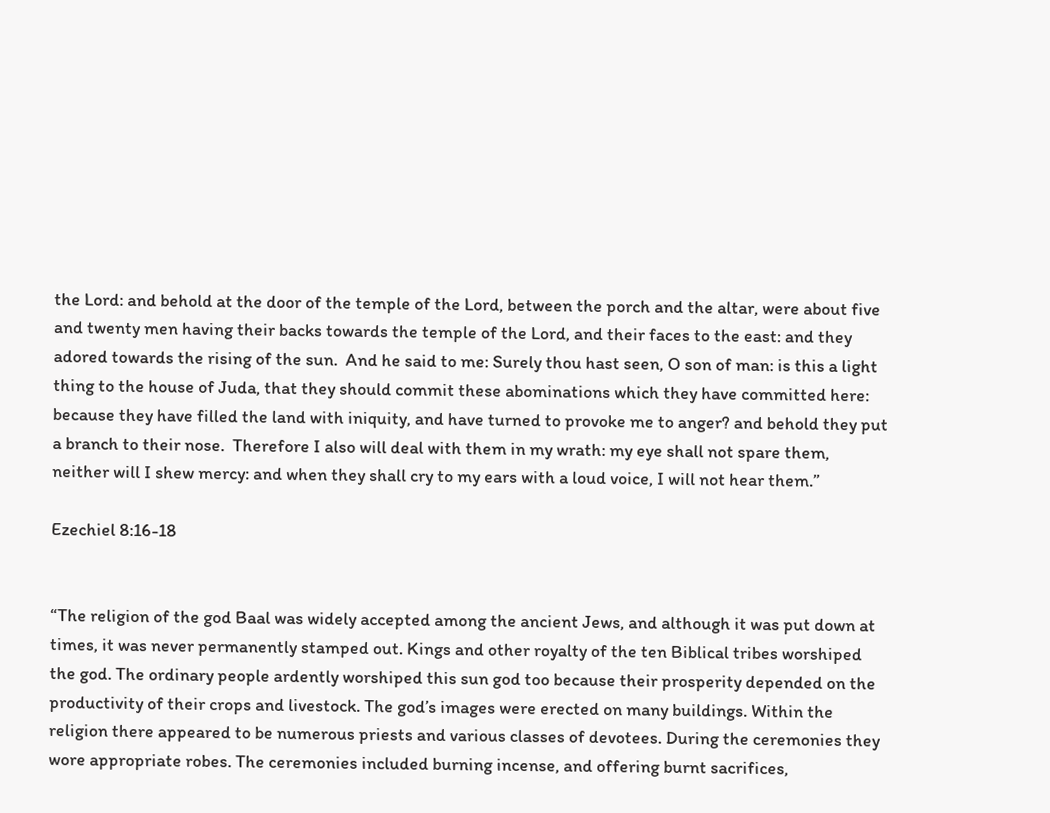the Lord: and behold at the door of the temple of the Lord, between the porch and the altar, were about five and twenty men having their backs towards the temple of the Lord, and their faces to the east: and they adored towards the rising of the sun.  And he said to me: Surely thou hast seen, O son of man: is this a light thing to the house of Juda, that they should commit these abominations which they have committed here: because they have filled the land with iniquity, and have turned to provoke me to anger? and behold they put a branch to their nose.  Therefore I also will deal with them in my wrath: my eye shall not spare them, neither will I shew mercy: and when they shall cry to my ears with a loud voice, I will not hear them.”

Ezechiel 8:16-18


“The religion of the god Baal was widely accepted among the ancient Jews, and although it was put down at times, it was never permanently stamped out. Kings and other royalty of the ten Biblical tribes worshiped the god. The ordinary people ardently worshiped this sun god too because their prosperity depended on the productivity of their crops and livestock. The god’s images were erected on many buildings. Within the religion there appeared to be numerous priests and various classes of devotees. During the ceremonies they wore appropriate robes. The ceremonies included burning incense, and offering burnt sacrifices,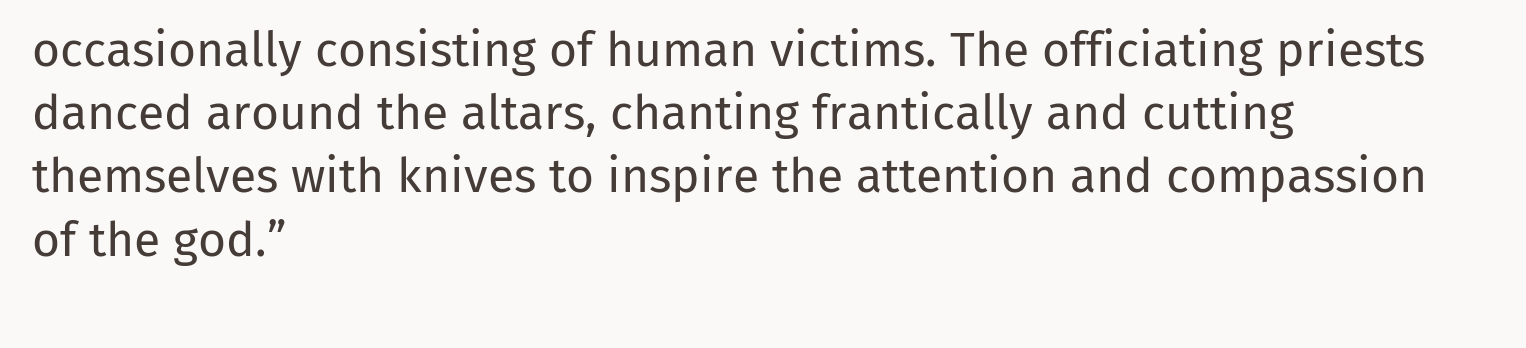occasionally consisting of human victims. The officiating priests danced around the altars, chanting frantically and cutting themselves with knives to inspire the attention and compassion of the god.”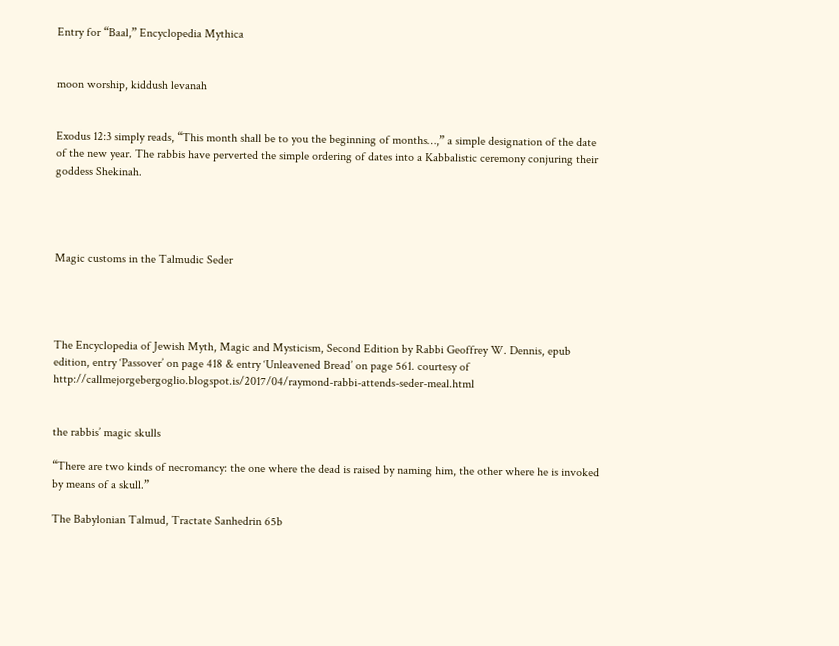Entry for “Baal,” Encyclopedia Mythica


moon worship, kiddush levanah


Exodus 12:3 simply reads, “This month shall be to you the beginning of months…,” a simple designation of the date of the new year. The rabbis have perverted the simple ordering of dates into a Kabbalistic ceremony conjuring their goddess Shekinah.




Magic customs in the Talmudic Seder




The Encyclopedia of Jewish Myth, Magic and Mysticism, Second Edition by Rabbi Geoffrey W. Dennis, epub edition, entry ‘Passover’ on page 418 & entry ‘Unleavened Bread’ on page 561. courtesy of http://callmejorgebergoglio.blogspot.is/2017/04/raymond-rabbi-attends-seder-meal.html


the rabbis’ magic skulls

“There are two kinds of necromancy: the one where the dead is raised by naming him, the other where he is invoked by means of a skull.”

The Babylonian Talmud, Tractate Sanhedrin 65b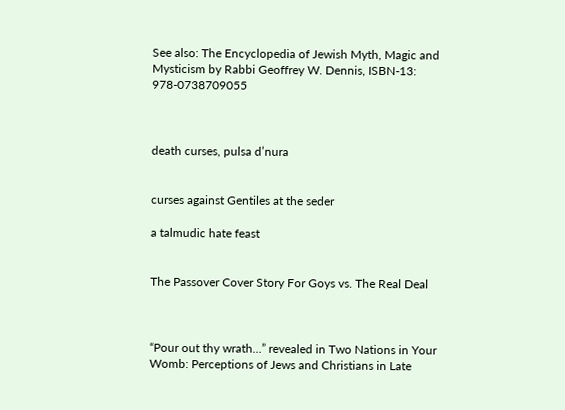See also: The Encyclopedia of Jewish Myth, Magic and Mysticism by Rabbi Geoffrey W. Dennis, ISBN-13: 978-0738709055



death curses, pulsa d’nura


curses against Gentiles at the seder

a talmudic hate feast


The Passover Cover Story For Goys vs. The Real Deal



“Pour out thy wrath…” revealed in Two Nations in Your Womb: Perceptions of Jews and Christians in Late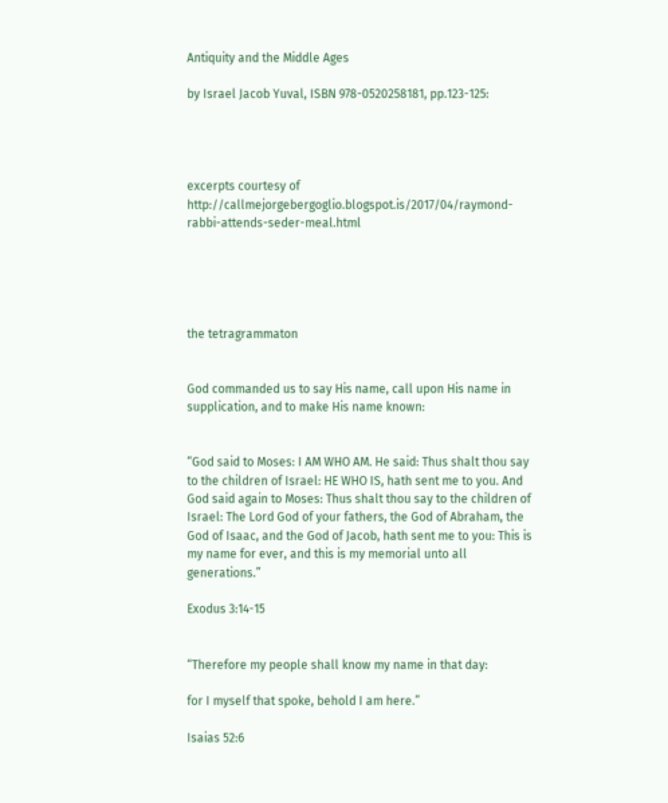Antiquity and the Middle Ages

by Israel Jacob Yuval, ISBN 978-0520258181, pp.123-125:




excerpts courtesy of http://callmejorgebergoglio.blogspot.is/2017/04/raymond-rabbi-attends-seder-meal.html





the tetragrammaton


God commanded us to say His name, call upon His name in supplication, and to make His name known:


“God said to Moses: I AM WHO AM. He said: Thus shalt thou say to the children of Israel: HE WHO IS, hath sent me to you. And God said again to Moses: Thus shalt thou say to the children of Israel: The Lord God of your fathers, the God of Abraham, the God of Isaac, and the God of Jacob, hath sent me to you: This is my name for ever, and this is my memorial unto all generations.”

Exodus 3:14-15


“Therefore my people shall know my name in that day:

for I myself that spoke, behold I am here.”

Isaias 52:6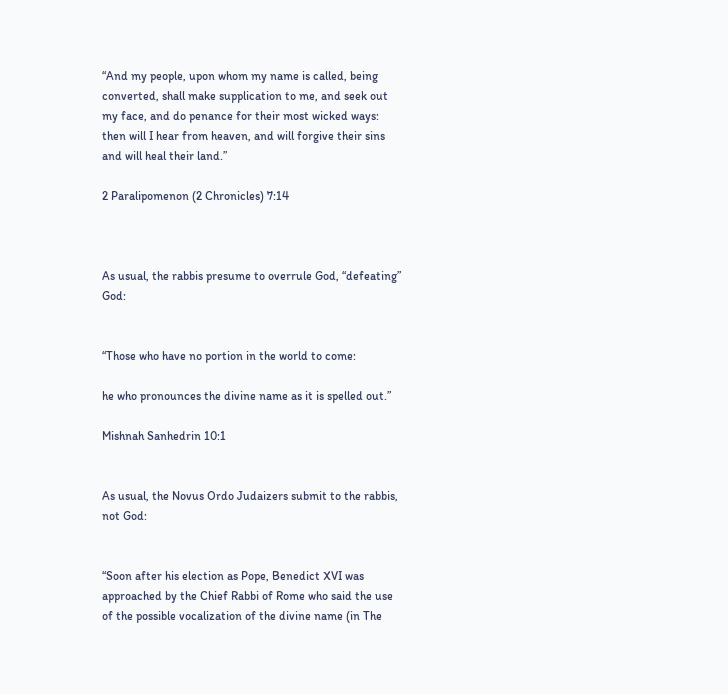“And my people, upon whom my name is called, being converted, shall make supplication to me, and seek out my face, and do penance for their most wicked ways: then will I hear from heaven, and will forgive their sins and will heal their land.”

2 Paralipomenon (2 Chronicles) 7:14



As usual, the rabbis presume to overrule God, “defeating” God:


“Those who have no portion in the world to come:

he who pronounces the divine name as it is spelled out.”

Mishnah Sanhedrin 10:1


As usual, the Novus Ordo Judaizers submit to the rabbis, not God:


“Soon after his election as Pope, Benedict XVI was approached by the Chief Rabbi of Rome who said the use of the possible vocalization of the divine name (in The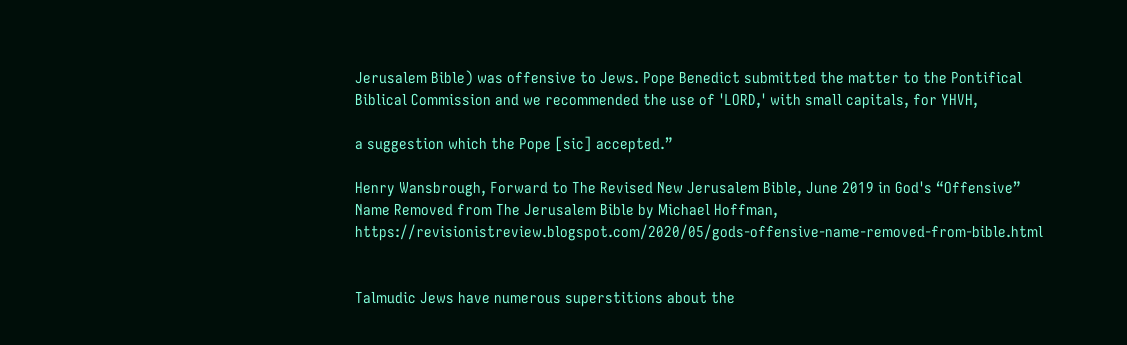Jerusalem Bible) was offensive to Jews. Pope Benedict submitted the matter to the Pontifical Biblical Commission and we recommended the use of 'LORD,' with small capitals, for YHVH,

a suggestion which the Pope [sic] accepted.”

Henry Wansbrough, Forward to The Revised New Jerusalem Bible, June 2019 in God's “Offensive” Name Removed from The Jerusalem Bible by Michael Hoffman, https://revisionistreview.blogspot.com/2020/05/gods-offensive-name-removed-from-bible.html


Talmudic Jews have numerous superstitions about the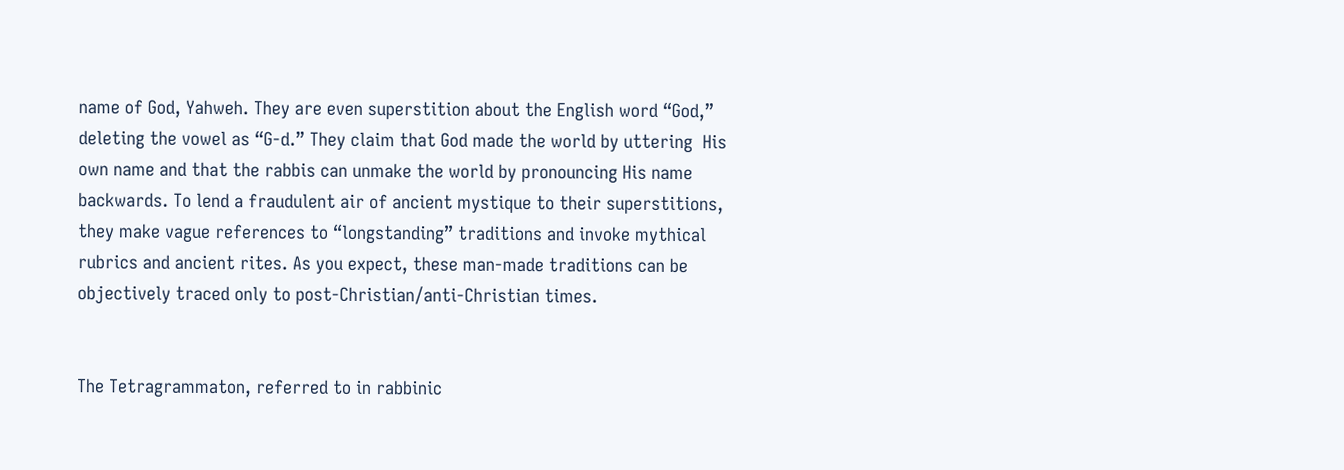name of God, Yahweh. They are even superstition about the English word “God,” deleting the vowel as “G-d.” They claim that God made the world by uttering  His own name and that the rabbis can unmake the world by pronouncing His name backwards. To lend a fraudulent air of ancient mystique to their superstitions, they make vague references to “longstanding” traditions and invoke mythical rubrics and ancient rites. As you expect, these man-made traditions can be objectively traced only to post-Christian/anti-Christian times.


The Tetragrammaton, referred to in rabbinic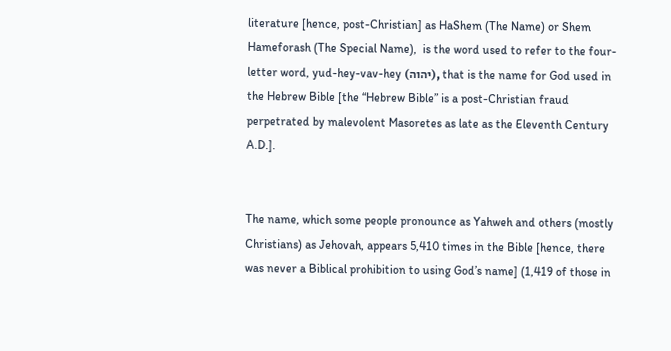literature [hence, post-Christian] as HaShem (The Name) or Shem Hameforash (The Special Name),  is the word used to refer to the four-letter word, yud-hey-vav-hey (יהוה), that is the name for God used in the Hebrew Bible [the “Hebrew Bible” is a post-Christian fraud perpetrated by malevolent Masoretes as late as the Eleventh Century A.D.].


The name, which some people pronounce as Yahweh and others (mostly Christians) as Jehovah, appears 5,410 times in the Bible [hence, there was never a Biblical prohibition to using God’s name] (1,419 of those in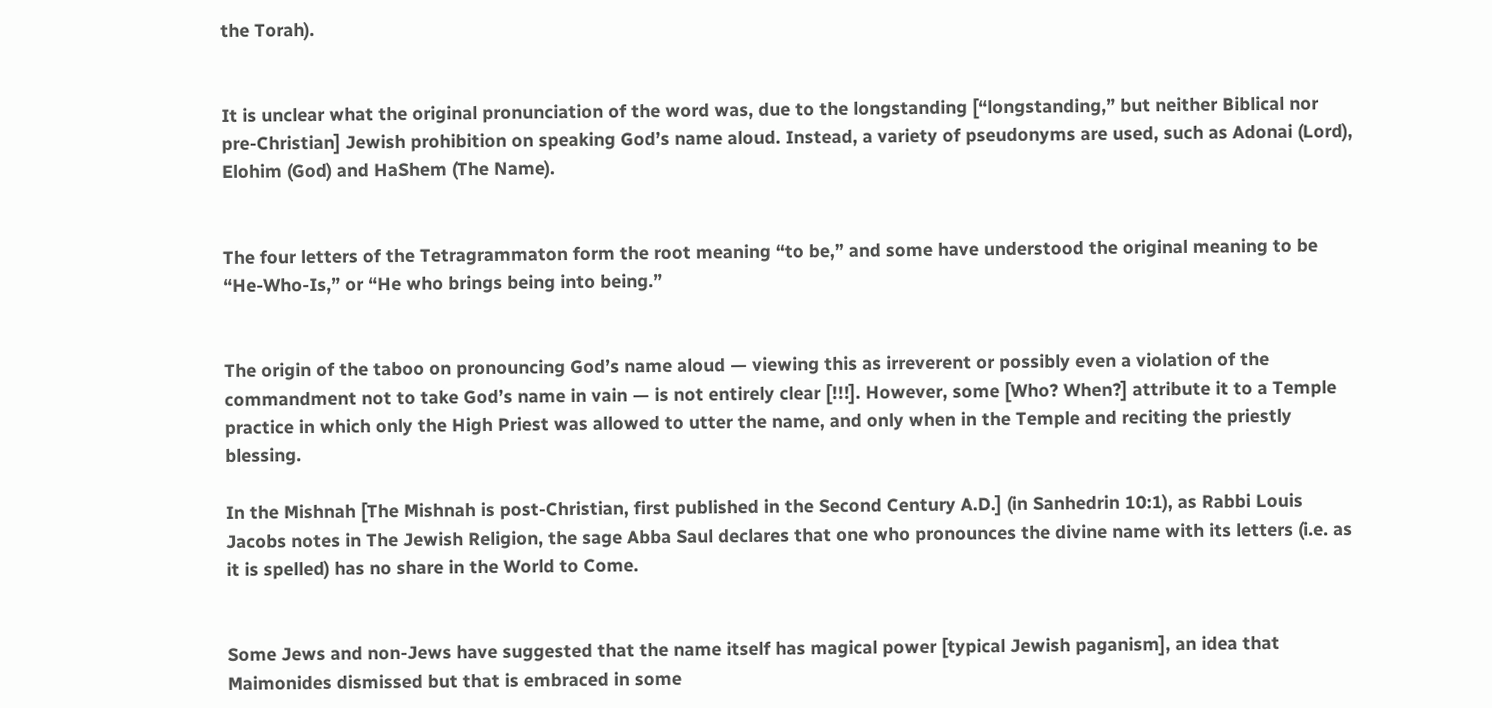the Torah).


It is unclear what the original pronunciation of the word was, due to the longstanding [“longstanding,” but neither Biblical nor pre-Christian] Jewish prohibition on speaking God’s name aloud. Instead, a variety of pseudonyms are used, such as Adonai (Lord), Elohim (God) and HaShem (The Name).


The four letters of the Tetragrammaton form the root meaning “to be,” and some have understood the original meaning to be “He-Who-Is,” or “He who brings being into being.”


The origin of the taboo on pronouncing God’s name aloud — viewing this as irreverent or possibly even a violation of the commandment not to take God’s name in vain — is not entirely clear [!!!]. However, some [Who? When?] attribute it to a Temple practice in which only the High Priest was allowed to utter the name, and only when in the Temple and reciting the priestly blessing.

In the Mishnah [The Mishnah is post-Christian, first published in the Second Century A.D.] (in Sanhedrin 10:1), as Rabbi Louis Jacobs notes in The Jewish Religion, the sage Abba Saul declares that one who pronounces the divine name with its letters (i.e. as it is spelled) has no share in the World to Come.


Some Jews and non-Jews have suggested that the name itself has magical power [typical Jewish paganism], an idea that Maimonides dismissed but that is embraced in some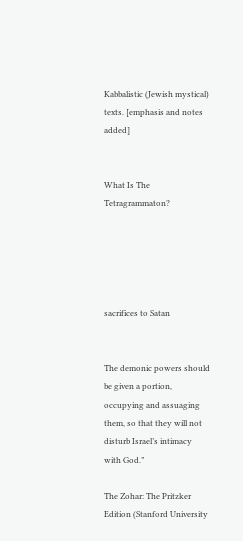Kabbalistic (Jewish mystical) texts. [emphasis and notes added]


What Is The Tetragrammaton?





sacrifices to Satan


The demonic powers should be given a portion, occupying and assuaging them, so that they will not disturb Israel’s intimacy with God.”

The Zohar: The Pritzker Edition (Stanford University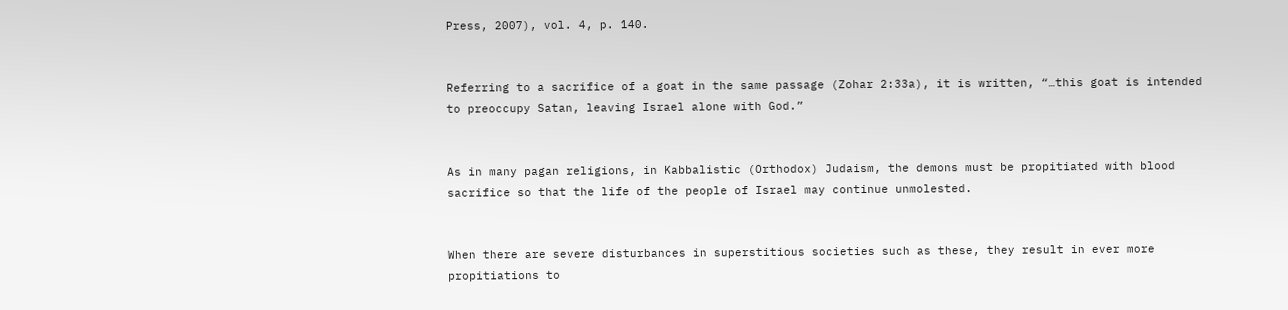Press, 2007), vol. 4, p. 140.


Referring to a sacrifice of a goat in the same passage (Zohar 2:33a), it is written, “…this goat is intended to preoccupy Satan, leaving Israel alone with God.”


As in many pagan religions, in Kabbalistic (Orthodox) Judaism, the demons must be propitiated with blood sacrifice so that the life of the people of Israel may continue unmolested.


When there are severe disturbances in superstitious societies such as these, they result in ever more propitiations to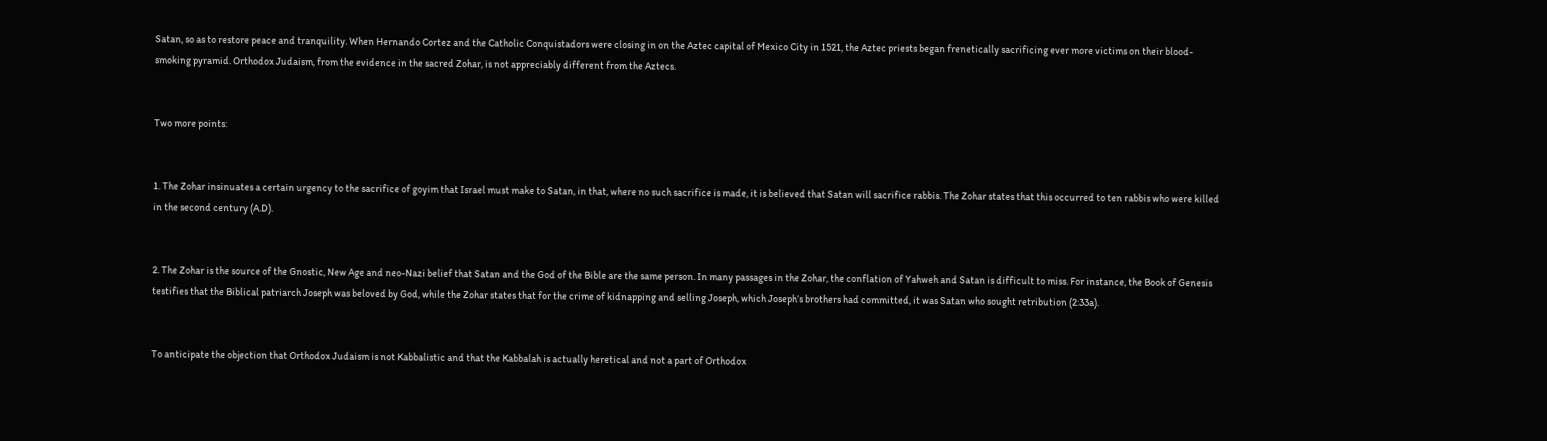Satan, so as to restore peace and tranquility. When Hernando Cortez and the Catholic Conquistadors were closing in on the Aztec capital of Mexico City in 1521, the Aztec priests began frenetically sacrificing ever more victims on their blood-smoking pyramid. Orthodox Judaism, from the evidence in the sacred Zohar, is not appreciably different from the Aztecs.


Two more points:


1. The Zohar insinuates a certain urgency to the sacrifice of goyim that Israel must make to Satan, in that, where no such sacrifice is made, it is believed that Satan will sacrifice rabbis. The Zohar states that this occurred to ten rabbis who were killed in the second century (A.D).


2. The Zohar is the source of the Gnostic, New Age and neo-Nazi belief that Satan and the God of the Bible are the same person. In many passages in the Zohar, the conflation of Yahweh and Satan is difficult to miss. For instance, the Book of Genesis testifies that the Biblical patriarch Joseph was beloved by God, while the Zohar states that for the crime of kidnapping and selling Joseph, which Joseph’s brothers had committed, it was Satan who sought retribution (2:33a).


To anticipate the objection that Orthodox Judaism is not Kabbalistic and that the Kabbalah is actually heretical and not a part of Orthodox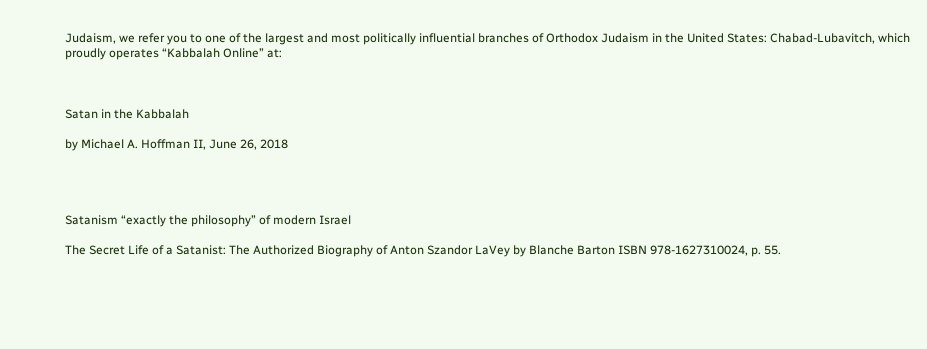Judaism, we refer you to one of the largest and most politically influential branches of Orthodox Judaism in the United States: Chabad-Lubavitch, which proudly operates “Kabbalah Online” at:



Satan in the Kabbalah

by Michael A. Hoffman II, June 26, 2018




Satanism “exactly the philosophy” of modern Israel

The Secret Life of a Satanist: The Authorized Biography of Anton Szandor LaVey by Blanche Barton ISBN 978-1627310024, p. 55.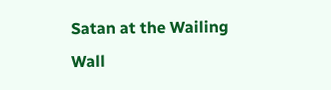Satan at the Wailing Wall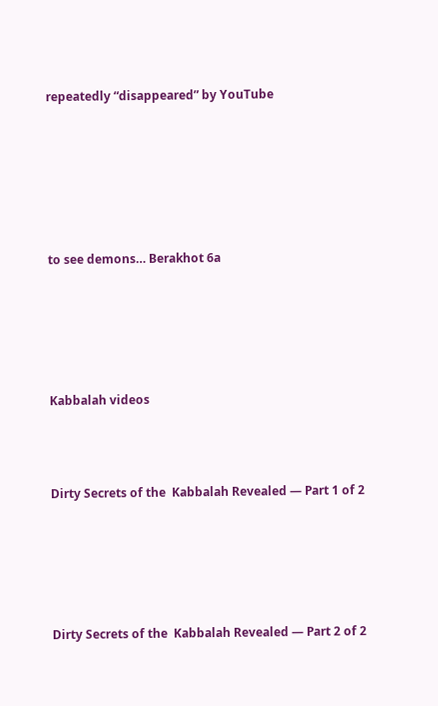repeatedly “disappeared” by YouTube






to see demons… Berakhot 6a





Kabbalah videos



Dirty Secrets of the  Kabbalah Revealed — Part 1 of 2





Dirty Secrets of the  Kabbalah Revealed — Part 2 of 2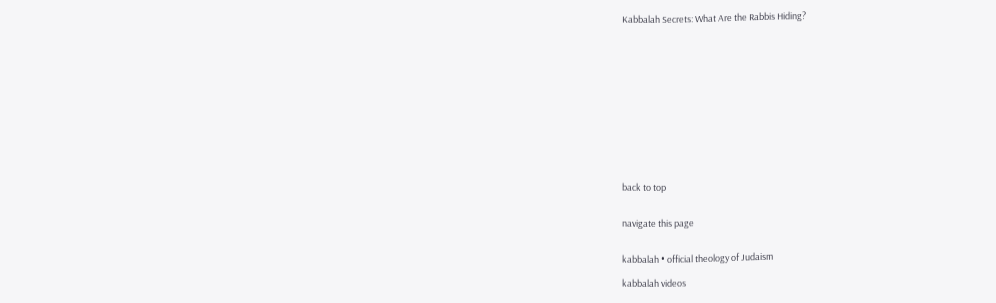Kabbalah Secrets: What Are the Rabbis Hiding?













back to top


navigate this page


kabbalah • official theology of Judaism

kabbalah videos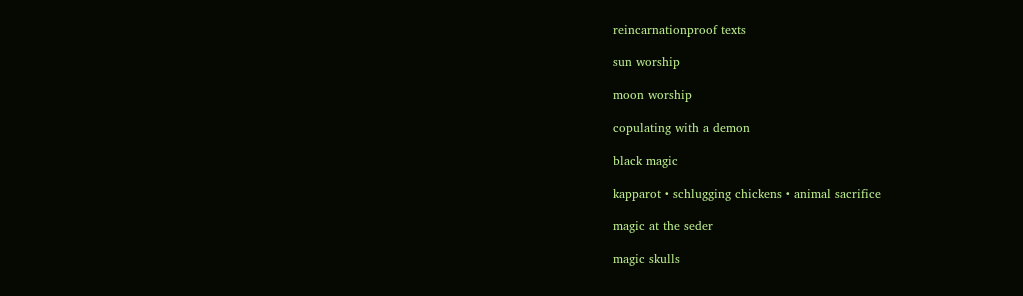reincarnationproof texts

sun worship

moon worship

copulating with a demon

black magic

kapparot • schlugging chickens • animal sacrifice

magic at the seder

magic skulls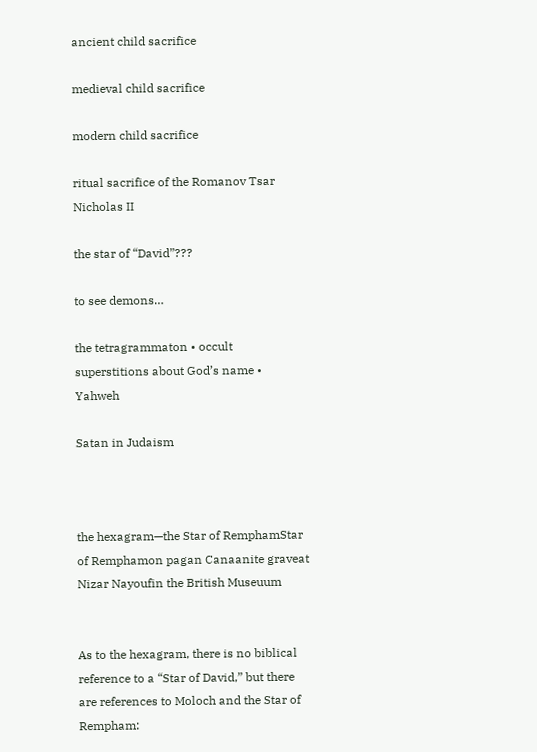ancient child sacrifice

medieval child sacrifice

modern child sacrifice

ritual sacrifice of the Romanov Tsar Nicholas II

the star of “David”???

to see demons…

the tetragrammaton • occult superstitions about God’s name • Yahweh

Satan in Judaism



the hexagram—the Star of RemphamStar of Remphamon pagan Canaanite graveat Nizar Nayoufin the British Museuum


As to the hexagram, there is no biblical reference to a “Star of David,” but there are references to Moloch and the Star of Rempham: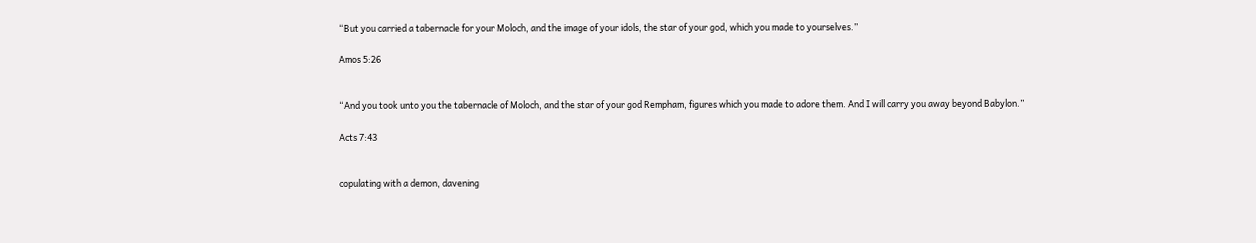“But you carried a tabernacle for your Moloch, and the image of your idols, the star of your god, which you made to yourselves.”

Amos 5:26


“And you took unto you the tabernacle of Moloch, and the star of your god Rempham, figures which you made to adore them. And I will carry you away beyond Babylon.”

Acts 7:43


copulating with a demon, davening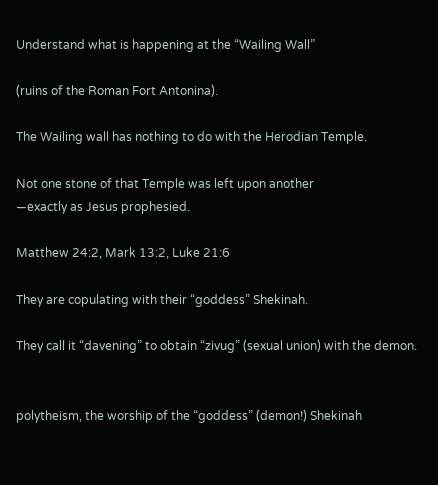Understand what is happening at the “Wailing Wall”

(ruins of the Roman Fort Antonina).

The Wailing wall has nothing to do with the Herodian Temple.

Not one stone of that Temple was left upon another
—exactly as Jesus prophesied.

Matthew 24:2, Mark 13:2, Luke 21:6

They are copulating with their “goddess” Shekinah.

They call it “davening” to obtain “zivug” (sexual union) with the demon.


polytheism, the worship of the “goddess” (demon!) Shekinah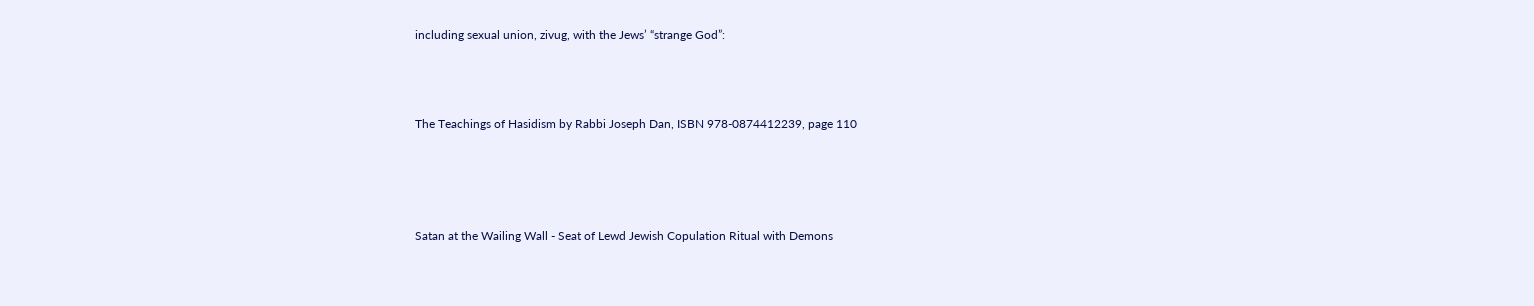including sexual union, zivug, with the Jews’ “strange God”:



The Teachings of Hasidism by Rabbi Joseph Dan, ISBN 978-0874412239, page 110




Satan at the Wailing Wall - Seat of Lewd Jewish Copulation Ritual with Demons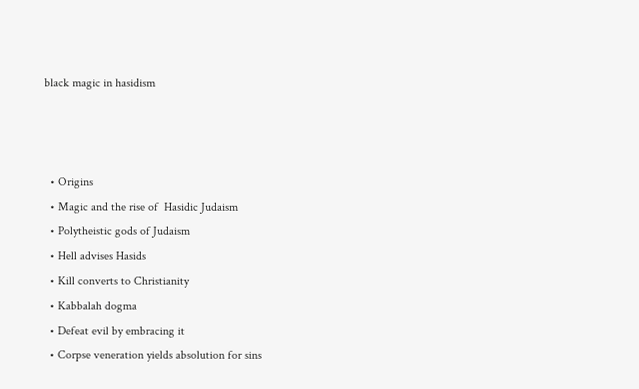black magic in hasidism



  • Origins
  • Magic and the rise of  Hasidic Judaism
  • Polytheistic gods of Judaism
  • Hell advises Hasids
  • Kill converts to Christianity
  • Kabbalah dogma
  • Defeat evil by embracing it
  • Corpse veneration yields absolution for sins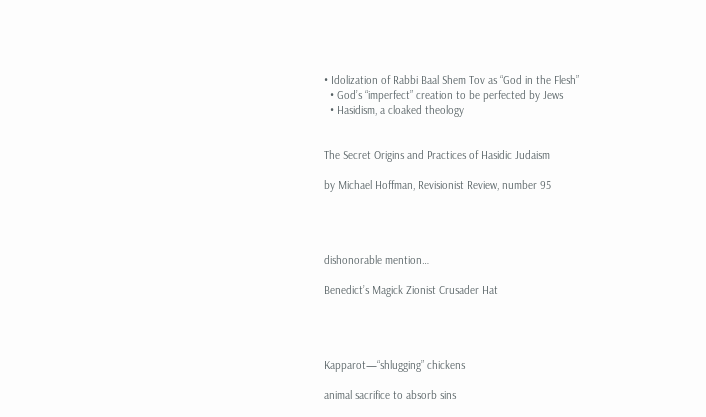• Idolization of Rabbi Baal Shem Tov as “God in the Flesh”
  • God’s “imperfect” creation to be perfected by Jews
  • Hasidism, a cloaked theology


The Secret Origins and Practices of Hasidic Judaism

by Michael Hoffman, Revisionist Review, number 95




dishonorable mention…

Benedict’s Magick Zionist Crusader Hat




Kapparot—“shlugging” chickens

animal sacrifice to absorb sins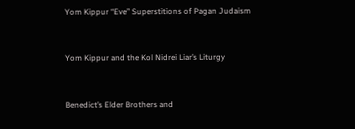Yom Kippur “Eve” Superstitions of Pagan Judaism


Yom Kippur and the Kol Nidrei Liar’s Liturgy


Benedict’s Elder Brothers and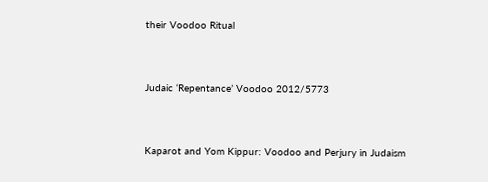their Voodoo Ritual


Judaic ‘Repentance’ Voodoo 2012/5773


Kaparot and Yom Kippur: Voodoo and Perjury in Judaism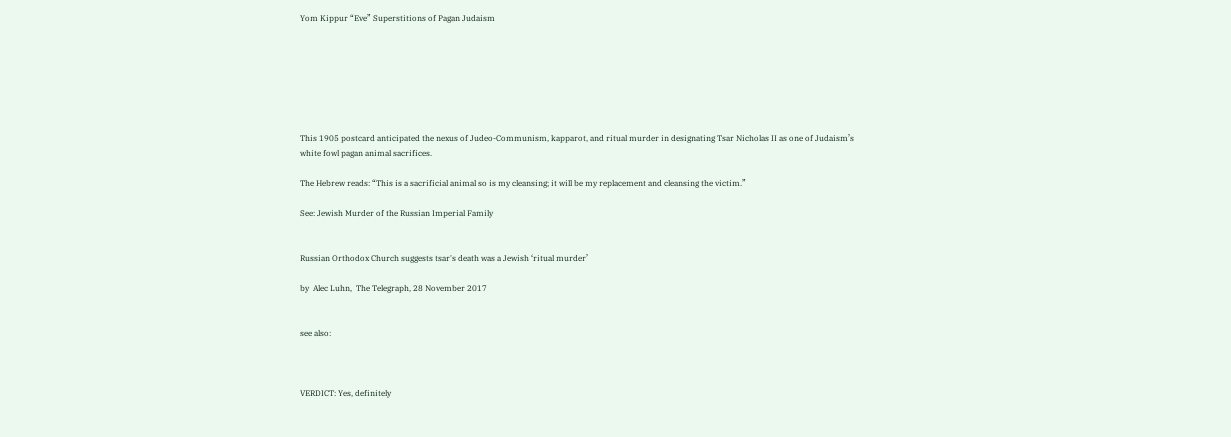Yom Kippur “Eve” Superstitions of Pagan Judaism







This 1905 postcard anticipated the nexus of Judeo-Communism, kapparot, and ritual murder in designating Tsar Nicholas II as one of Judaism’s white fowl pagan animal sacrifices.

The Hebrew reads: “This is a sacrificial animal so is my cleansing; it will be my replacement and cleansing the victim.”

See: Jewish Murder of the Russian Imperial Family


Russian Orthodox Church suggests tsar's death was a Jewish ‘ritual murder’

by  Alec Luhn,  The Telegraph, 28 November 2017


see also:



VERDICT: Yes, definitely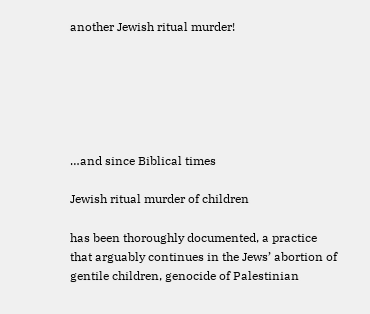another Jewish ritual murder!






…and since Biblical times

Jewish ritual murder of children

has been thoroughly documented, a practice that arguably continues in the Jews’ abortion of gentile children, genocide of Palestinian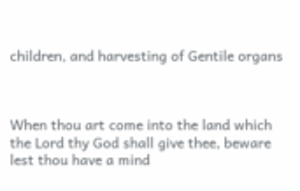children, and harvesting of Gentile organs



When thou art come into the land which the Lord thy God shall give thee, beware lest thou have a mind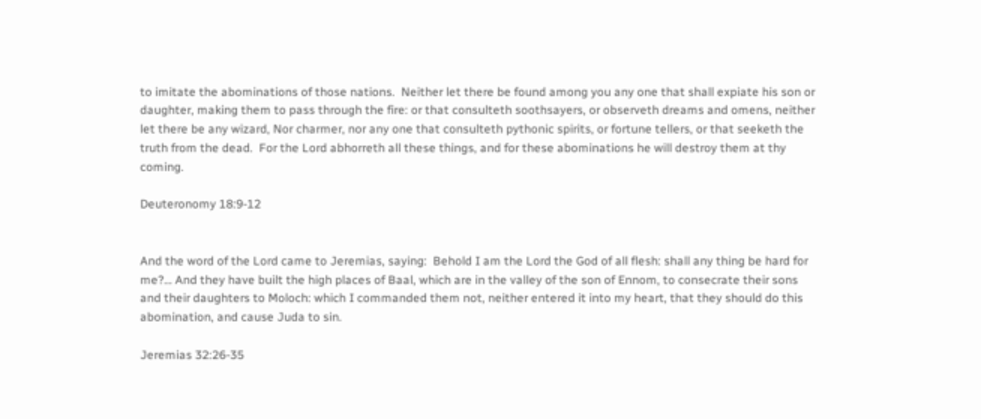to imitate the abominations of those nations.  Neither let there be found among you any one that shall expiate his son or daughter, making them to pass through the fire: or that consulteth soothsayers, or observeth dreams and omens, neither let there be any wizard, Nor charmer, nor any one that consulteth pythonic spirits, or fortune tellers, or that seeketh the truth from the dead.  For the Lord abhorreth all these things, and for these abominations he will destroy them at thy coming.

Deuteronomy 18:9-12


And the word of the Lord came to Jeremias, saying:  Behold I am the Lord the God of all flesh: shall any thing be hard for me?… And they have built the high places of Baal, which are in the valley of the son of Ennom, to consecrate their sons and their daughters to Moloch: which I commanded them not, neither entered it into my heart, that they should do this abomination, and cause Juda to sin.

Jeremias 32:26-35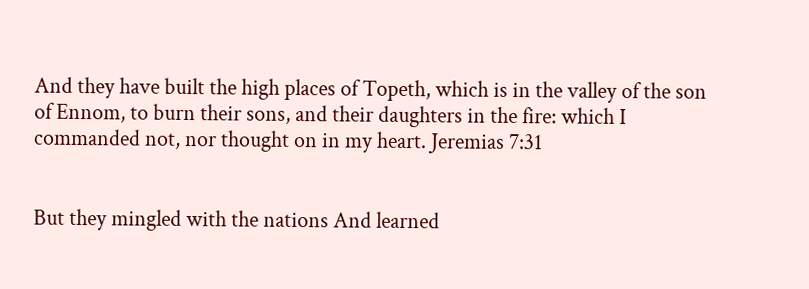And they have built the high places of Topeth, which is in the valley of the son of Ennom, to burn their sons, and their daughters in the fire: which I commanded not, nor thought on in my heart. Jeremias 7:31


But they mingled with the nations And learned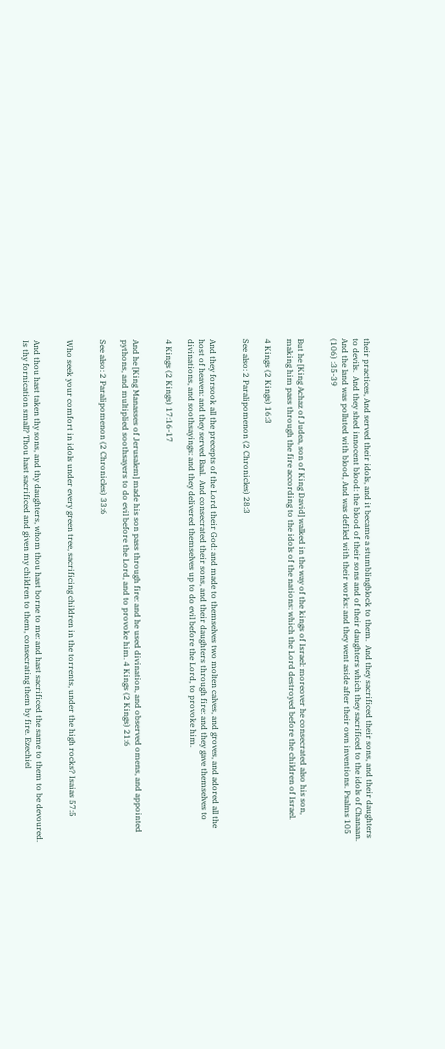their practices, And served their idols, and it became a stumblingblock to them.  And they sacrificed their sons, and their daughters to devils.  And they shed innocent blood: the blood of their sons and of their daughters which they sacrificed to the idols of Chanaan. And the land was polluted with blood, And was defiled with their works: and they went aside after their own inventions. Psalms 105 (106) :35-39


But he [King Achaz of Judea, son of King David] walked in the way of the kings of Israel: moreover he consecrated also his son, making him pass through the fire according to the idols of the nations: which the Lord destroyed before the children of Israel.

4 Kings (2 Kings) 16:3

See also: 2 Paralipomenon (2 Chronicles) 28:3


And they forsook all the precepts of the Lord their God: and made to themselves two molten calves, and groves, and adored all the host of heaven: and they served Baal.  And consecrated their sons, and their daughters through fire: and they gave themselves to divinations, and soothsayings: and they delivered themselves up to do evil before the Lord, to provoke him.

4 Kings (2 Kings) 17:16-17


And he [King Manasses of Jerusalem] made his son pass through fire: and he used divination, and observed omens, and appointed pythons, and multiplied soothsayers to do evil before the Lord, and to provoke him. 4 Kings (2 Kings) 21:6

See also: 2 Paralipomenon (2 Chronicles) 33:6


Who seek your comfort in idols under every green tree, sacrificing children in the torrents, under the high rocks? Isaias 57:5


And thou hast taken thy sons, and thy daughters, whom thou hast borne to me: and hast sacrificed the same to them to be devoured. Is thy fornication small? Thou hast sacrificed and given my children to them, consecrating them by fire. Ezechiel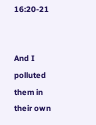16:20-21


And I polluted them in their own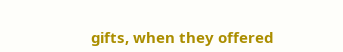gifts, when they offered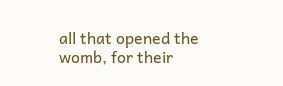all that opened the womb, for their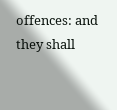offences: and they shall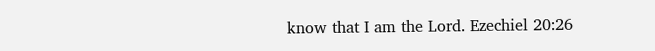know that I am the Lord. Ezechiel 20:26